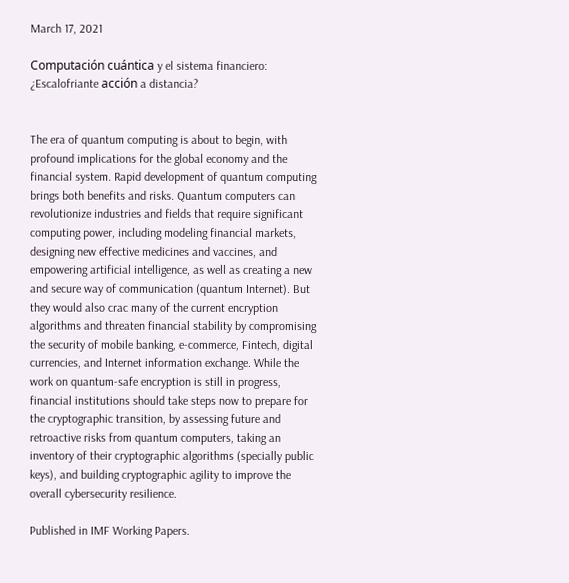March 17, 2021

Computación cuántica y el sistema financiero: ¿Escalofriante acción a distancia?


The era of quantum computing is about to begin, with profound implications for the global economy and the financial system. Rapid development of quantum computing brings both benefits and risks. Quantum computers can revolutionize industries and fields that require significant computing power, including modeling financial markets, designing new effective medicines and vaccines, and empowering artificial intelligence, as well as creating a new and secure way of communication (quantum Internet). But they would also crac many of the current encryption algorithms and threaten financial stability by compromising the security of mobile banking, e-commerce, Fintech, digital currencies, and Internet information exchange. While the work on quantum-safe encryption is still in progress, financial institutions should take steps now to prepare for the cryptographic transition, by assessing future and retroactive risks from quantum computers, taking an inventory of their cryptographic algorithms (specially public keys), and building cryptographic agility to improve the overall cybersecurity resilience.

Published in IMF Working Papers.